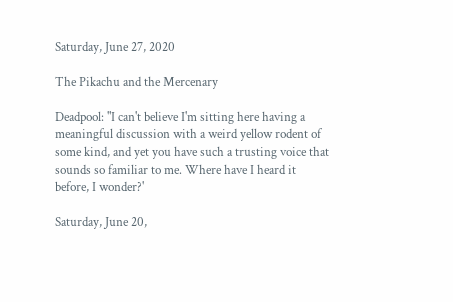Saturday, June 27, 2020

The Pikachu and the Mercenary

Deadpool: "I can't believe I'm sitting here having a meaningful discussion with a weird yellow rodent of some kind, and yet you have such a trusting voice that sounds so familiar to me. Where have I heard it before, I wonder?'

Saturday, June 20,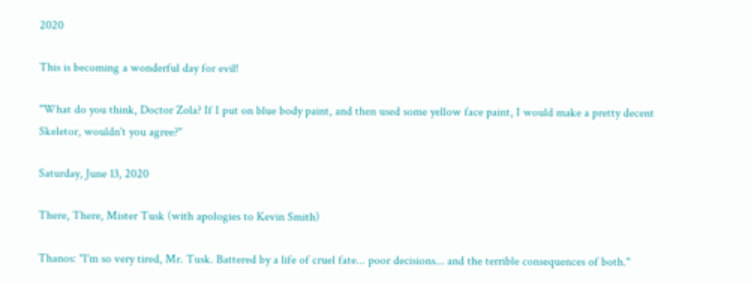2020

This is becoming a wonderful day for evil!

"What do you think, Doctor Zola? If I put on blue body paint, and then used some yellow face paint, I would make a pretty decent Skeletor, wouldn't you agree?"

Saturday, June 13, 2020

There, There, Mister Tusk (with apologies to Kevin Smith)

Thanos: "I'm so very tired, Mr. Tusk. Battered by a life of cruel fate... poor decisions... and the terrible consequences of both."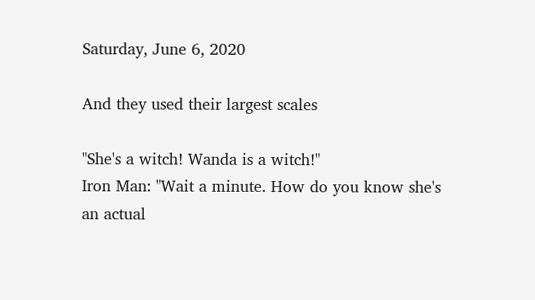Saturday, June 6, 2020

And they used their largest scales

"She's a witch! Wanda is a witch!"
Iron Man: "Wait a minute. How do you know she's an actual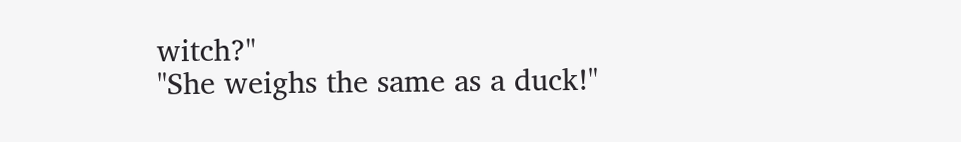witch?"
"She weighs the same as a duck!"